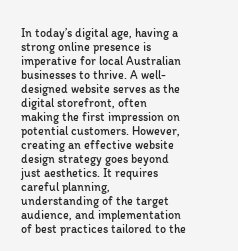In today’s digital age, having a strong online presence is imperative for local Australian businesses to thrive. A well-designed website serves as the digital storefront, often making the first impression on potential customers. However, creating an effective website design strategy goes beyond just aesthetics. It requires careful planning, understanding of the target audience, and implementation of best practices tailored to the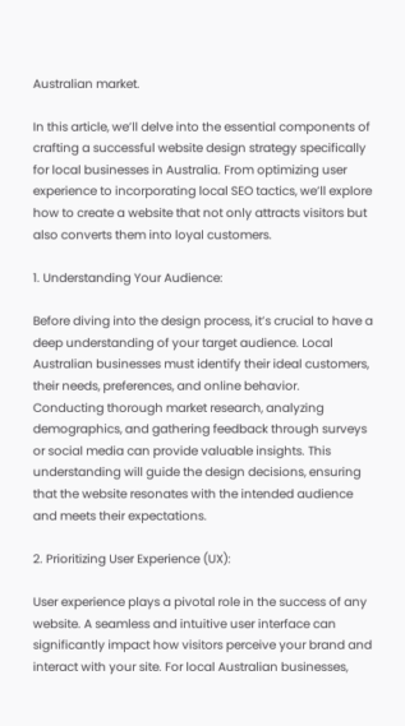Australian market.

In this article, we’ll delve into the essential components of crafting a successful website design strategy specifically for local businesses in Australia. From optimizing user experience to incorporating local SEO tactics, we’ll explore how to create a website that not only attracts visitors but also converts them into loyal customers.

1. Understanding Your Audience:

Before diving into the design process, it’s crucial to have a deep understanding of your target audience. Local Australian businesses must identify their ideal customers, their needs, preferences, and online behavior. Conducting thorough market research, analyzing demographics, and gathering feedback through surveys or social media can provide valuable insights. This understanding will guide the design decisions, ensuring that the website resonates with the intended audience and meets their expectations.

2. Prioritizing User Experience (UX):

User experience plays a pivotal role in the success of any website. A seamless and intuitive user interface can significantly impact how visitors perceive your brand and interact with your site. For local Australian businesses,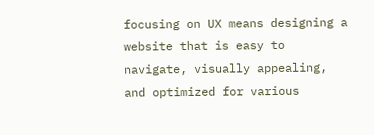focusing on UX means designing a website that is easy to navigate, visually appealing, and optimized for various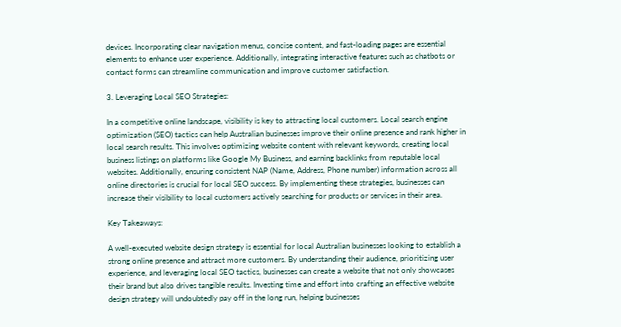devices. Incorporating clear navigation menus, concise content, and fast-loading pages are essential elements to enhance user experience. Additionally, integrating interactive features such as chatbots or contact forms can streamline communication and improve customer satisfaction.

3. Leveraging Local SEO Strategies:

In a competitive online landscape, visibility is key to attracting local customers. Local search engine optimization (SEO) tactics can help Australian businesses improve their online presence and rank higher in local search results. This involves optimizing website content with relevant keywords, creating local business listings on platforms like Google My Business, and earning backlinks from reputable local websites. Additionally, ensuring consistent NAP (Name, Address, Phone number) information across all online directories is crucial for local SEO success. By implementing these strategies, businesses can increase their visibility to local customers actively searching for products or services in their area.

Key Takeaways:

A well-executed website design strategy is essential for local Australian businesses looking to establish a strong online presence and attract more customers. By understanding their audience, prioritizing user experience, and leveraging local SEO tactics, businesses can create a website that not only showcases their brand but also drives tangible results. Investing time and effort into crafting an effective website design strategy will undoubtedly pay off in the long run, helping businesses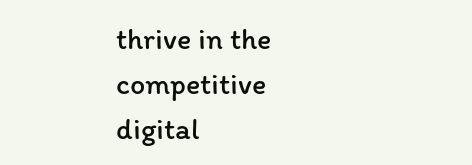thrive in the competitive digital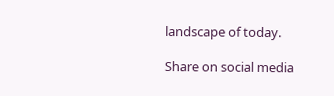landscape of today.

Share on social media